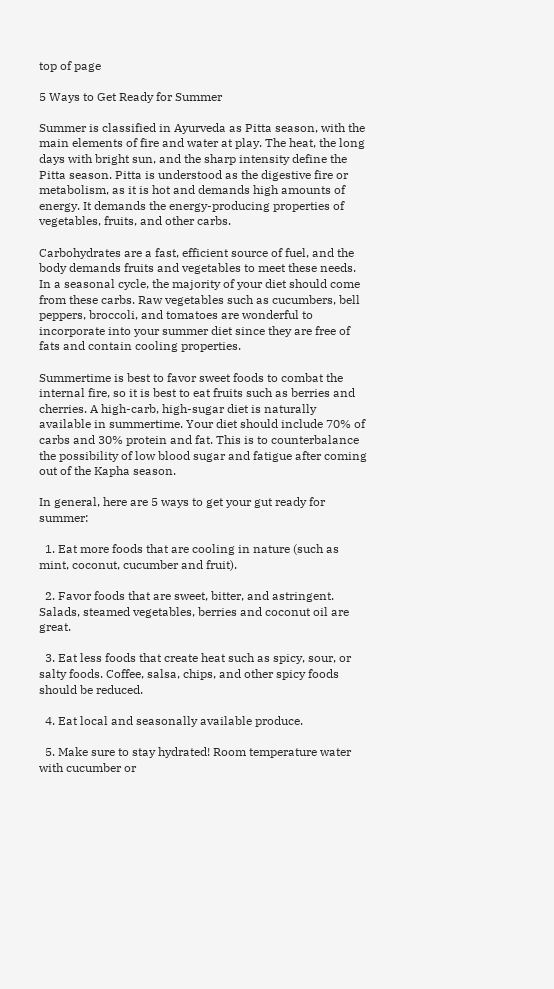top of page

5 Ways to Get Ready for Summer

Summer is classified in Ayurveda as Pitta season, with the main elements of fire and water at play. The heat, the long days with bright sun, and the sharp intensity define the Pitta season. Pitta is understood as the digestive fire or metabolism, as it is hot and demands high amounts of energy. It demands the energy-producing properties of vegetables, fruits, and other carbs.

Carbohydrates are a fast, efficient source of fuel, and the body demands fruits and vegetables to meet these needs. In a seasonal cycle, the majority of your diet should come from these carbs. Raw vegetables such as cucumbers, bell peppers, broccoli, and tomatoes are wonderful to incorporate into your summer diet since they are free of fats and contain cooling properties.

Summertime is best to favor sweet foods to combat the internal fire, so it is best to eat fruits such as berries and cherries. A high-carb, high-sugar diet is naturally available in summertime. Your diet should include 70% of carbs and 30% protein and fat. This is to counterbalance the possibility of low blood sugar and fatigue after coming out of the Kapha season.

In general, here are 5 ways to get your gut ready for summer:

  1. Eat more foods that are cooling in nature (such as mint, coconut, cucumber and fruit).

  2. Favor foods that are sweet, bitter, and astringent. Salads, steamed vegetables, berries and coconut oil are great.

  3. Eat less foods that create heat such as spicy, sour, or salty foods. Coffee, salsa, chips, and other spicy foods should be reduced.

  4. Eat local and seasonally available produce.

  5. Make sure to stay hydrated! Room temperature water with cucumber or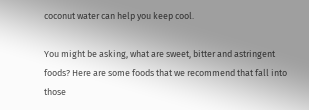coconut water can help you keep cool.

You might be asking, what are sweet, bitter and astringent foods? Here are some foods that we recommend that fall into those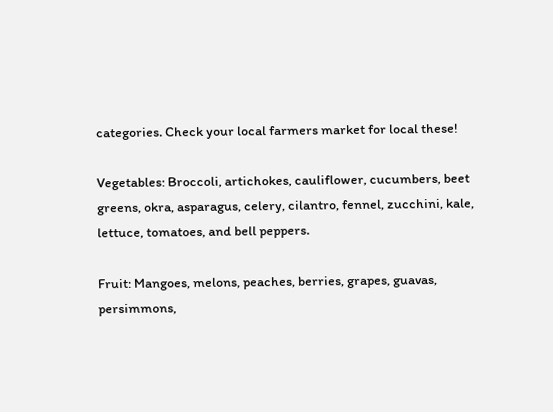categories. Check your local farmers market for local these!

Vegetables: Broccoli, artichokes, cauliflower, cucumbers, beet greens, okra, asparagus, celery, cilantro, fennel, zucchini, kale, lettuce, tomatoes, and bell peppers.

Fruit: Mangoes, melons, peaches, berries, grapes, guavas, persimmons,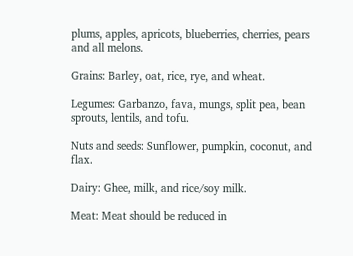plums, apples, apricots, blueberries, cherries, pears and all melons.

Grains: Barley, oat, rice, rye, and wheat.

Legumes: Garbanzo, fava, mungs, split pea, bean sprouts, lentils, and tofu.

Nuts and seeds: Sunflower, pumpkin, coconut, and flax.

Dairy: Ghee, milk, and rice/soy milk.

Meat: Meat should be reduced in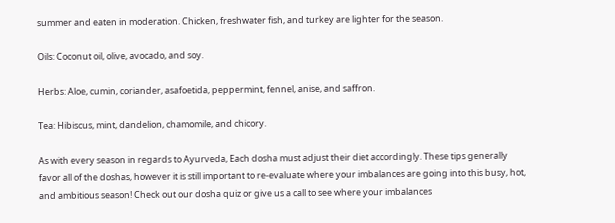summer and eaten in moderation. Chicken, freshwater fish, and turkey are lighter for the season.

Oils: Coconut oil, olive, avocado, and soy.

Herbs: Aloe, cumin, coriander, asafoetida, peppermint, fennel, anise, and saffron.

Tea: Hibiscus, mint, dandelion, chamomile, and chicory.

As with every season in regards to Ayurveda, Each dosha must adjust their diet accordingly. These tips generally favor all of the doshas, however it is still important to re-evaluate where your imbalances are going into this busy, hot, and ambitious season! Check out our dosha quiz or give us a call to see where your imbalances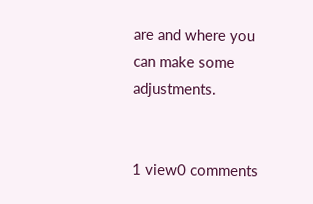are and where you can make some adjustments.


1 view0 comments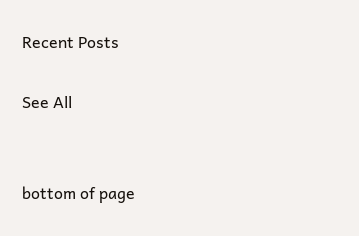Recent Posts

See All


bottom of page